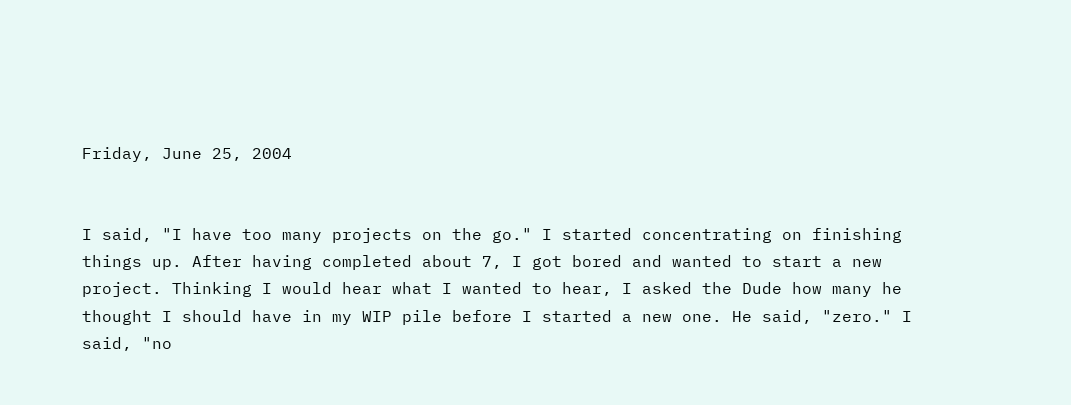Friday, June 25, 2004


I said, "I have too many projects on the go." I started concentrating on finishing things up. After having completed about 7, I got bored and wanted to start a new project. Thinking I would hear what I wanted to hear, I asked the Dude how many he thought I should have in my WIP pile before I started a new one. He said, "zero." I said, "no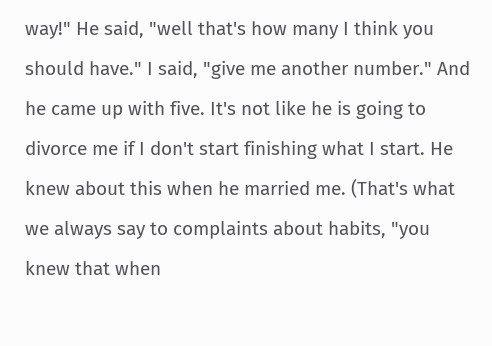way!" He said, "well that's how many I think you should have." I said, "give me another number." And he came up with five. It's not like he is going to divorce me if I don't start finishing what I start. He knew about this when he married me. (That's what we always say to complaints about habits, "you knew that when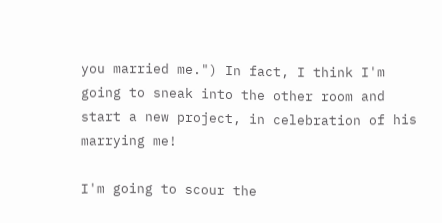you married me.") In fact, I think I'm going to sneak into the other room and start a new project, in celebration of his marrying me!

I'm going to scour the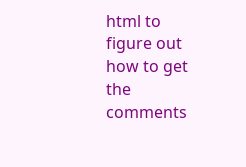html to figure out how to get the comments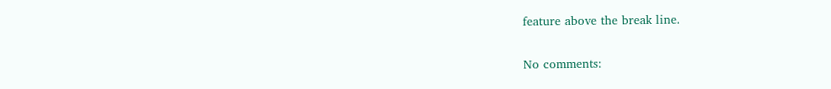feature above the break line.

No comments: